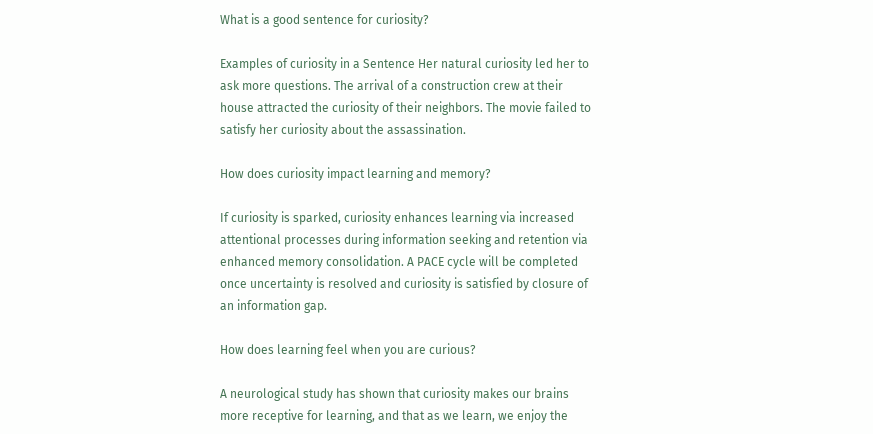What is a good sentence for curiosity?

Examples of curiosity in a Sentence Her natural curiosity led her to ask more questions. The arrival of a construction crew at their house attracted the curiosity of their neighbors. The movie failed to satisfy her curiosity about the assassination.

How does curiosity impact learning and memory?

If curiosity is sparked, curiosity enhances learning via increased attentional processes during information seeking and retention via enhanced memory consolidation. A PACE cycle will be completed once uncertainty is resolved and curiosity is satisfied by closure of an information gap.

How does learning feel when you are curious?

A neurological study has shown that curiosity makes our brains more receptive for learning, and that as we learn, we enjoy the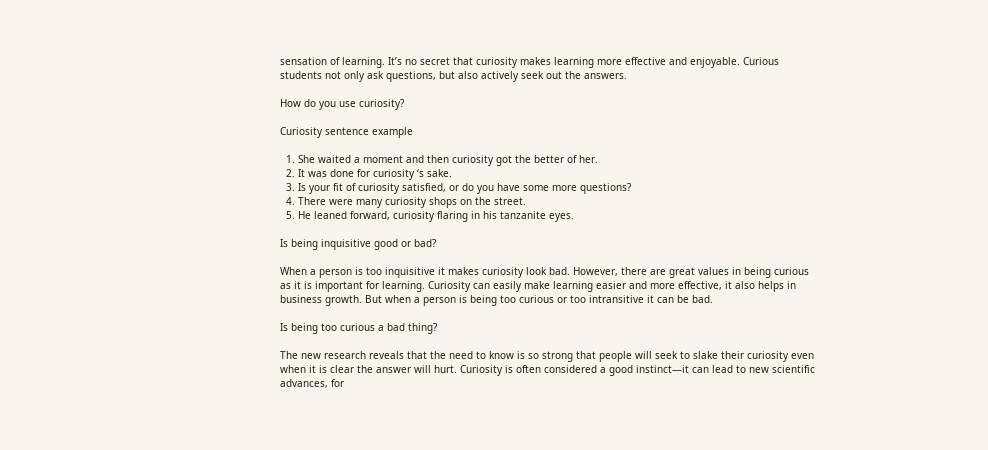sensation of learning. It’s no secret that curiosity makes learning more effective and enjoyable. Curious students not only ask questions, but also actively seek out the answers.

How do you use curiosity?

Curiosity sentence example

  1. She waited a moment and then curiosity got the better of her.
  2. It was done for curiosity ‘s sake.
  3. Is your fit of curiosity satisfied, or do you have some more questions?
  4. There were many curiosity shops on the street.
  5. He leaned forward, curiosity flaring in his tanzanite eyes.

Is being inquisitive good or bad?

When a person is too inquisitive it makes curiosity look bad. However, there are great values in being curious as it is important for learning. Curiosity can easily make learning easier and more effective, it also helps in business growth. But when a person is being too curious or too intransitive it can be bad.

Is being too curious a bad thing?

The new research reveals that the need to know is so strong that people will seek to slake their curiosity even when it is clear the answer will hurt. Curiosity is often considered a good instinct—it can lead to new scientific advances, for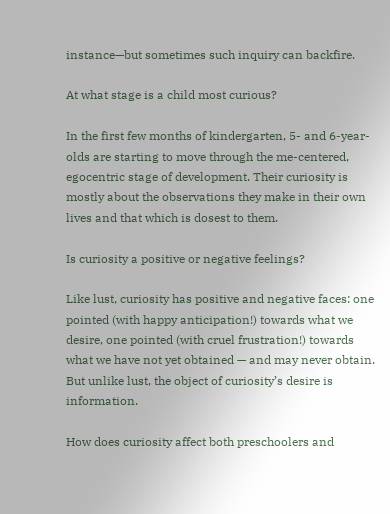instance—but sometimes such inquiry can backfire.

At what stage is a child most curious?

In the first few months of kindergarten, 5- and 6-year-olds are starting to move through the me-centered, egocentric stage of development. Their curiosity is mostly about the observations they make in their own lives and that which is dosest to them.

Is curiosity a positive or negative feelings?

Like lust, curiosity has positive and negative faces: one pointed (with happy anticipation!) towards what we desire, one pointed (with cruel frustration!) towards what we have not yet obtained — and may never obtain. But unlike lust, the object of curiosity’s desire is information.

How does curiosity affect both preschoolers and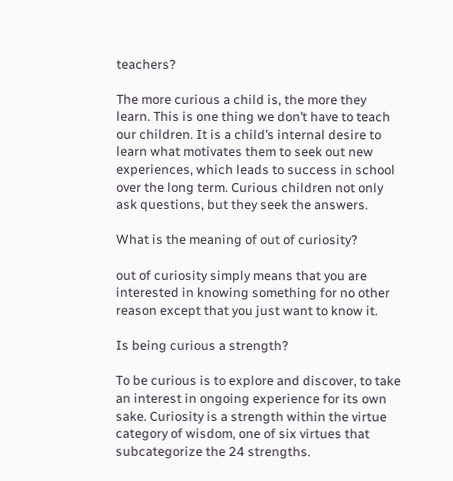teachers?

The more curious a child is, the more they learn. This is one thing we don’t have to teach our children. It is a child’s internal desire to learn what motivates them to seek out new experiences, which leads to success in school over the long term. Curious children not only ask questions, but they seek the answers.

What is the meaning of out of curiosity?

out of curiosity simply means that you are interested in knowing something for no other reason except that you just want to know it.

Is being curious a strength?

To be curious is to explore and discover, to take an interest in ongoing experience for its own sake. Curiosity is a strength within the virtue category of wisdom, one of six virtues that subcategorize the 24 strengths.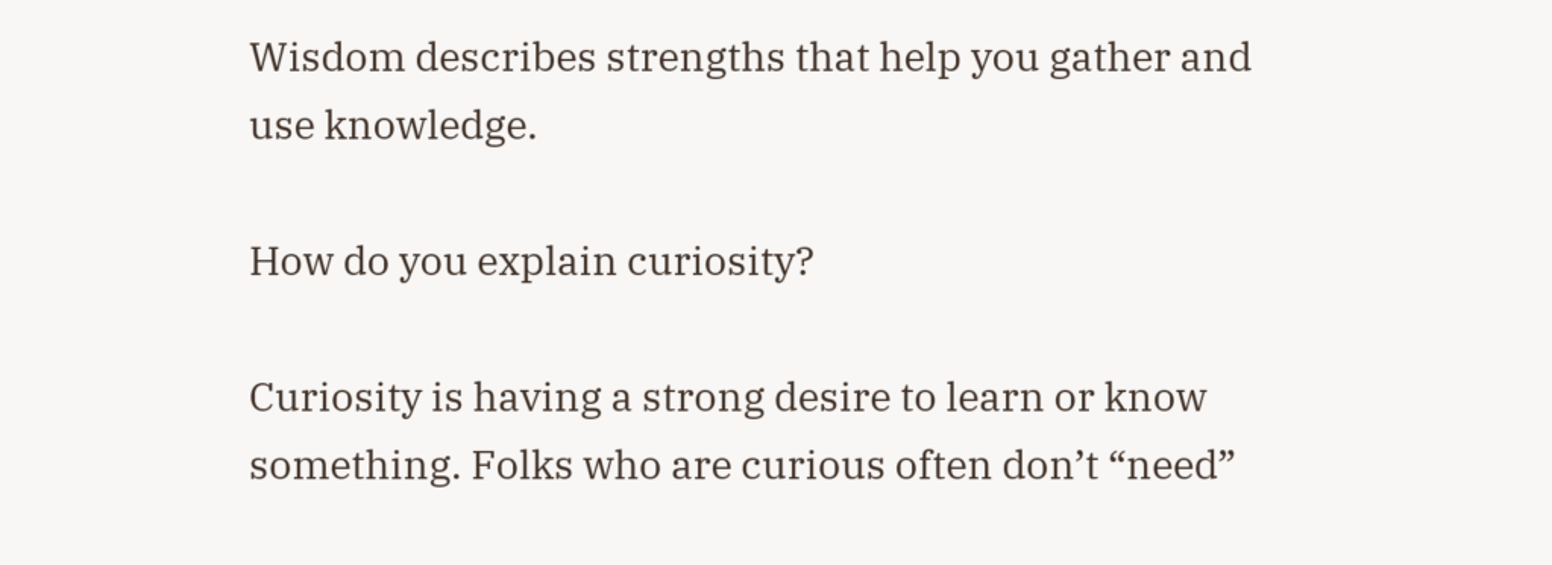Wisdom describes strengths that help you gather and use knowledge.

How do you explain curiosity?

Curiosity is having a strong desire to learn or know something. Folks who are curious often don’t “need”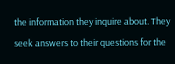the information they inquire about. They seek answers to their questions for the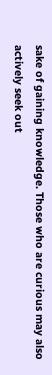sake of gaining knowledge. Those who are curious may also actively seek out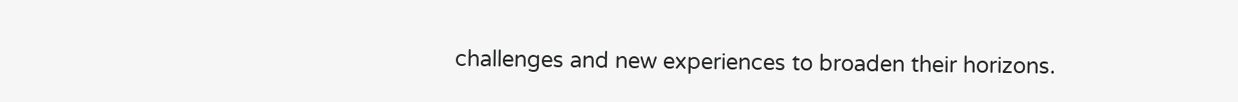challenges and new experiences to broaden their horizons.